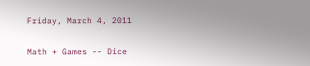Friday, March 4, 2011

Math + Games -- Dice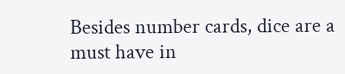Besides number cards, dice are a must have in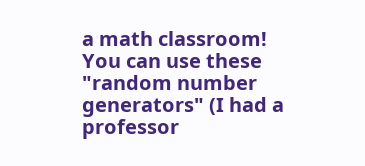a math classroom! You can use these "random number generators" (I had a professor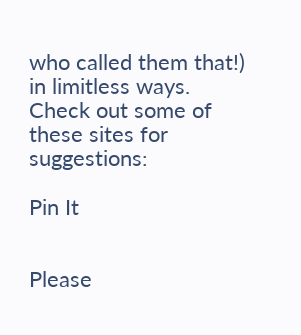who called them that!) in limitless ways. Check out some of these sites for suggestions:

Pin It


Please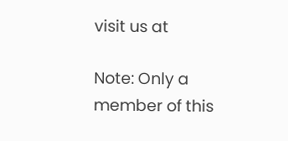visit us at

Note: Only a member of this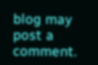blog may post a comment.